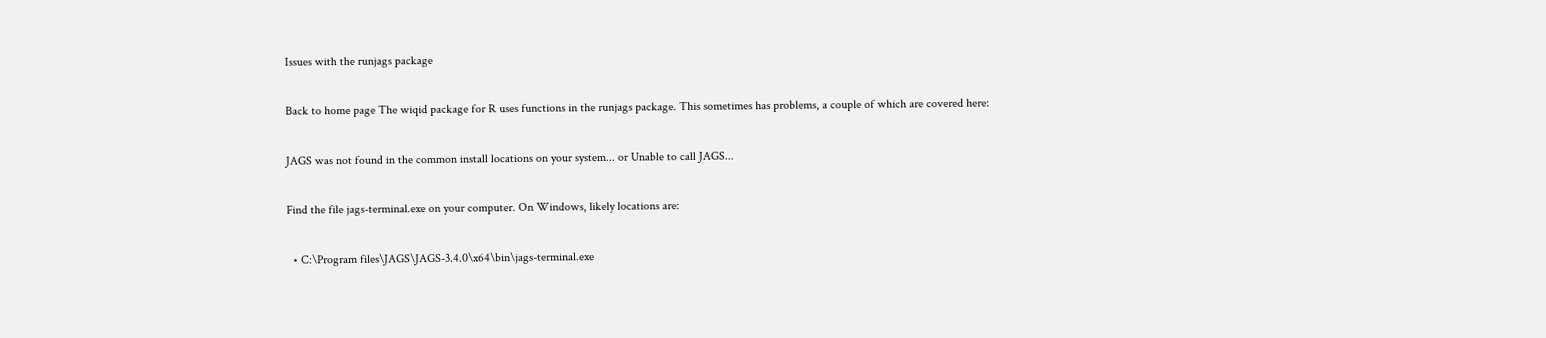Issues with the runjags package

Back to home page The wiqid package for R uses functions in the runjags package. This sometimes has problems, a couple of which are covered here:

JAGS was not found in the common install locations on your system... or Unable to call JAGS...

Find the file jags-terminal.exe on your computer. On Windows, likely locations are:

  • C:\Program files\JAGS\JAGS-3.4.0\x64\bin\jags-terminal.exe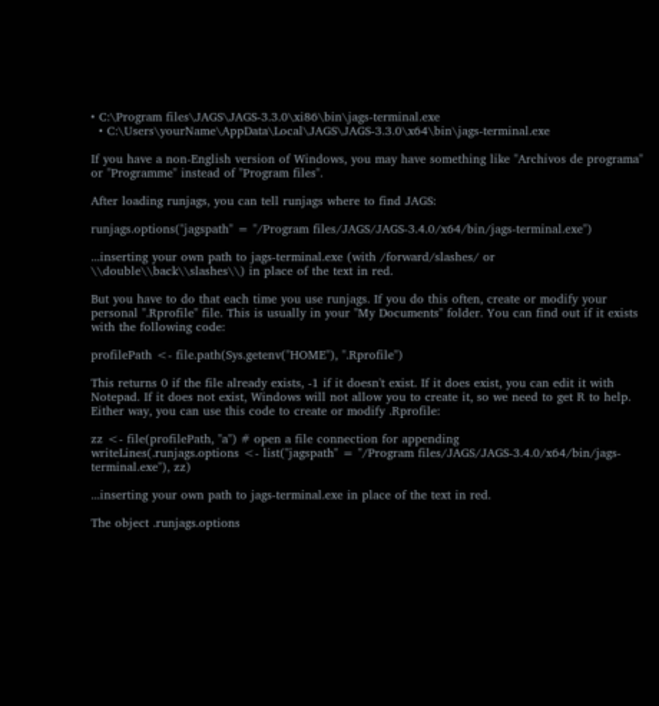• C:\Program files\JAGS\JAGS-3.3.0\xi86\bin\jags-terminal.exe
  • C:\Users\yourName\AppData\Local\JAGS\JAGS-3.3.0\x64\bin\jags-terminal.exe

If you have a non-English version of Windows, you may have something like "Archivos de programa"  or "Programme" instead of "Program files".

After loading runjags, you can tell runjags where to find JAGS:

runjags.options("jagspath" = "/Program files/JAGS/JAGS-3.4.0/x64/bin/jags-terminal.exe")

...inserting your own path to jags-terminal.exe (with /forward/slashes/ or \\double\\back\\slashes\\) in place of the text in red.

But you have to do that each time you use runjags. If you do this often, create or modify your personal ".Rprofile" file. This is usually in your "My Documents" folder. You can find out if it exists with the following code:

profilePath <- file.path(Sys.getenv("HOME"), ".Rprofile")

This returns 0 if the file already exists, -1 if it doesn't exist. If it does exist, you can edit it with Notepad. If it does not exist, Windows will not allow you to create it, so we need to get R to help. Either way, you can use this code to create or modify .Rprofile:

zz <- file(profilePath, "a") # open a file connection for appending
writeLines(.runjags.options <- list("jagspath" = "/Program files/JAGS/JAGS-3.4.0/x64/bin/jags-terminal.exe"), zz)

...inserting your own path to jags-terminal.exe in place of the text in red.

The object .runjags.options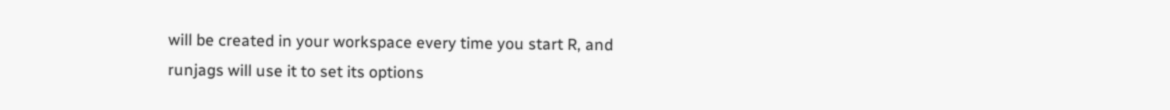will be created in your workspace every time you start R, and runjags will use it to set its options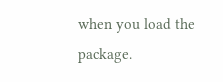when you load the package.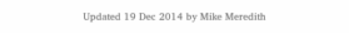Updated 19 Dec 2014 by Mike Meredith